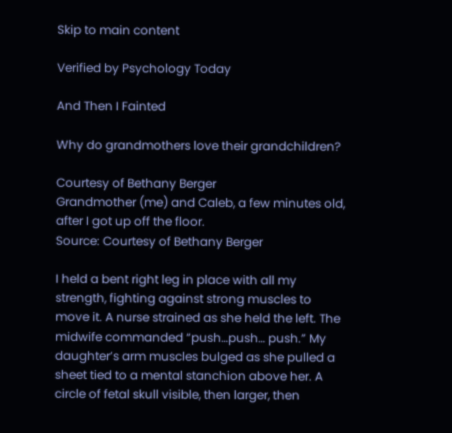Skip to main content

Verified by Psychology Today

And Then I Fainted

Why do grandmothers love their grandchildren?

Courtesy of Bethany Berger
Grandmother (me) and Caleb, a few minutes old, after I got up off the floor.
Source: Courtesy of Bethany Berger

I held a bent right leg in place with all my strength, fighting against strong muscles to move it. A nurse strained as she held the left. The midwife commanded “push…push… push.” My daughter’s arm muscles bulged as she pulled a sheet tied to a mental stanchion above her. A circle of fetal skull visible, then larger, then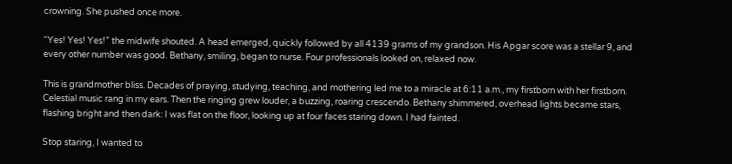crowning. She pushed once more.

“Yes! Yes! Yes!” the midwife shouted. A head emerged, quickly followed by all 4139 grams of my grandson. His Apgar score was a stellar 9, and every other number was good. Bethany, smiling, began to nurse. Four professionals looked on, relaxed now.

This is grandmother bliss. Decades of praying, studying, teaching, and mothering led me to a miracle at 6:11 a.m., my firstborn with her firstborn. Celestial music rang in my ears. Then the ringing grew louder, a buzzing, roaring crescendo. Bethany shimmered, overhead lights became stars, flashing bright and then dark: I was flat on the floor, looking up at four faces staring down. I had fainted.

Stop staring, I wanted to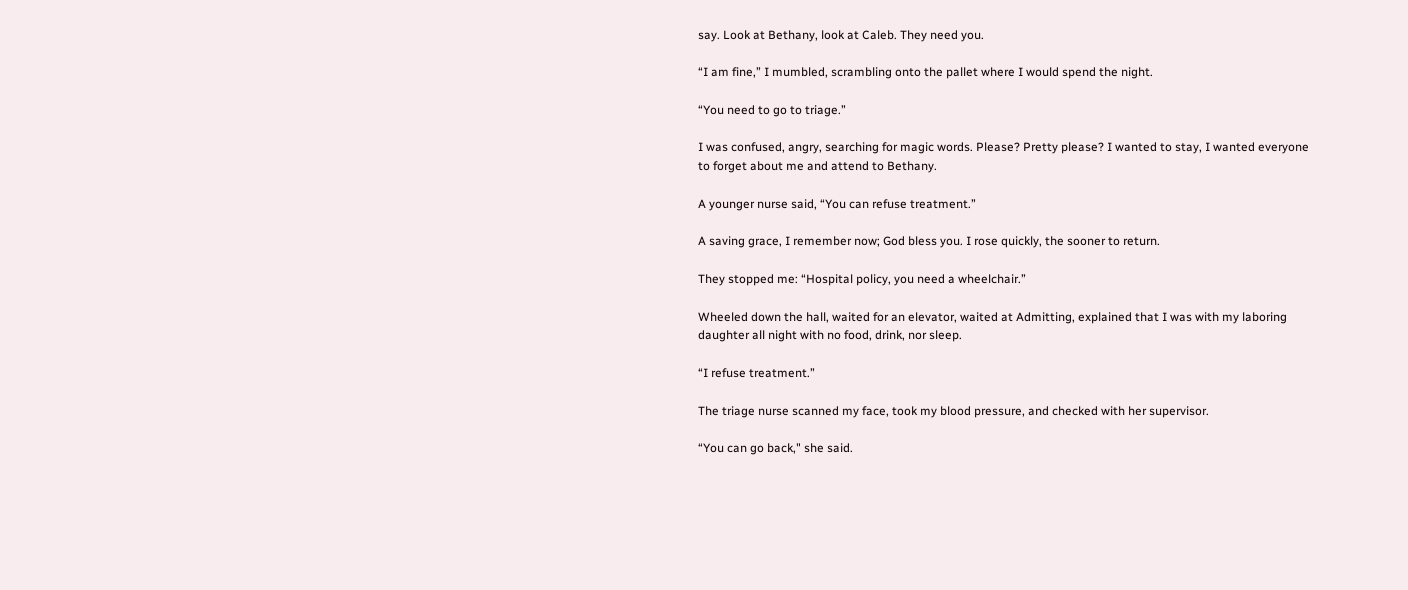say. Look at Bethany, look at Caleb. They need you.

“I am fine,” I mumbled, scrambling onto the pallet where I would spend the night.

“You need to go to triage.”

I was confused, angry, searching for magic words. Please? Pretty please? I wanted to stay, I wanted everyone to forget about me and attend to Bethany.

A younger nurse said, “You can refuse treatment.”

A saving grace, I remember now; God bless you. I rose quickly, the sooner to return.

They stopped me: “Hospital policy, you need a wheelchair.”

Wheeled down the hall, waited for an elevator, waited at Admitting, explained that I was with my laboring daughter all night with no food, drink, nor sleep.

“I refuse treatment.”

The triage nurse scanned my face, took my blood pressure, and checked with her supervisor.

“You can go back," she said.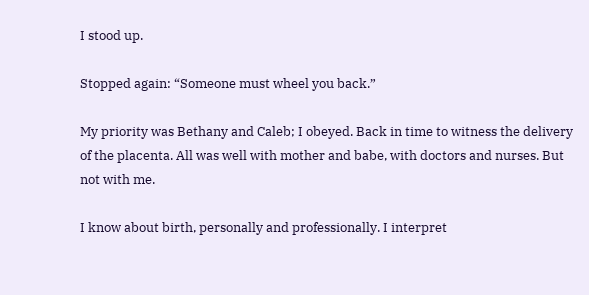I stood up.

Stopped again: “Someone must wheel you back.”

My priority was Bethany and Caleb; I obeyed. Back in time to witness the delivery of the placenta. All was well with mother and babe, with doctors and nurses. But not with me.

I know about birth, personally and professionally. I interpret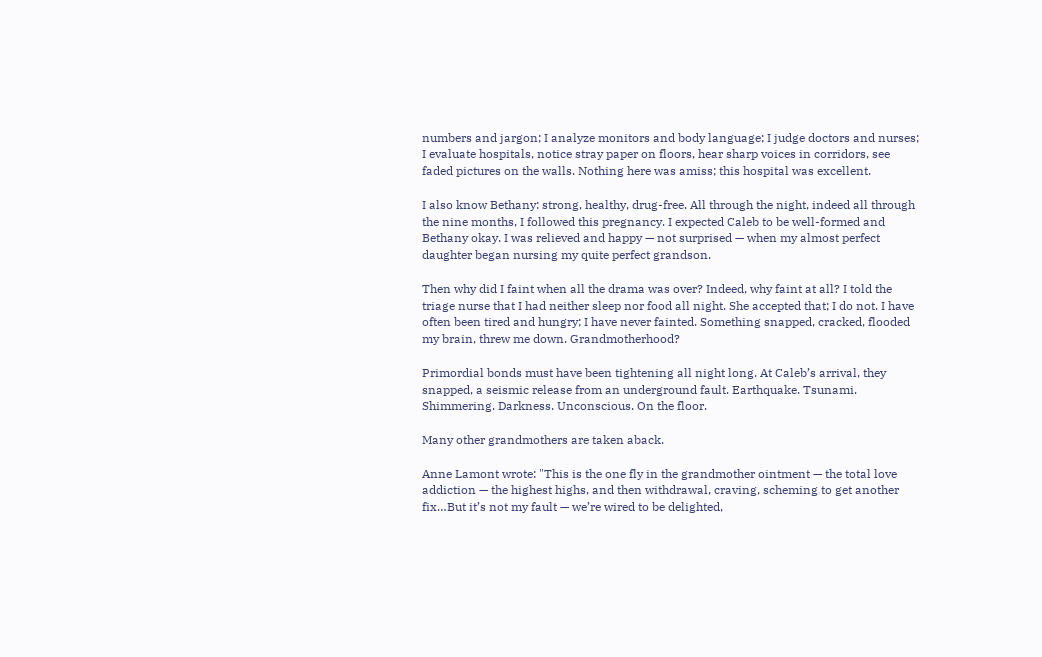numbers and jargon; I analyze monitors and body language; I judge doctors and nurses; I evaluate hospitals, notice stray paper on floors, hear sharp voices in corridors, see faded pictures on the walls. Nothing here was amiss; this hospital was excellent.

I also know Bethany: strong, healthy, drug-free. All through the night, indeed all through the nine months, I followed this pregnancy. I expected Caleb to be well-formed and Bethany okay. I was relieved and happy — not surprised — when my almost perfect daughter began nursing my quite perfect grandson.

Then why did I faint when all the drama was over? Indeed, why faint at all? I told the triage nurse that I had neither sleep nor food all night. She accepted that; I do not. I have often been tired and hungry; I have never fainted. Something snapped, cracked, flooded my brain, threw me down. Grandmotherhood?

Primordial bonds must have been tightening all night long. At Caleb’s arrival, they snapped, a seismic release from an underground fault. Earthquake. Tsunami. Shimmering. Darkness. Unconscious. On the floor.

Many other grandmothers are taken aback.

Anne Lamont wrote: "This is the one fly in the grandmother ointment — the total love addiction — the highest highs, and then withdrawal, craving, scheming to get another fix…But it’s not my fault — we’re wired to be delighted,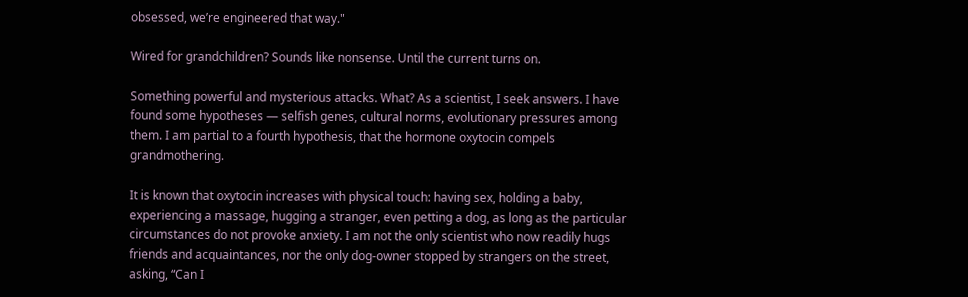obsessed, we’re engineered that way."

Wired for grandchildren? Sounds like nonsense. Until the current turns on.

Something powerful and mysterious attacks. What? As a scientist, I seek answers. I have found some hypotheses — selfish genes, cultural norms, evolutionary pressures among them. I am partial to a fourth hypothesis, that the hormone oxytocin compels grandmothering.

It is known that oxytocin increases with physical touch: having sex, holding a baby, experiencing a massage, hugging a stranger, even petting a dog, as long as the particular circumstances do not provoke anxiety. I am not the only scientist who now readily hugs friends and acquaintances, nor the only dog-owner stopped by strangers on the street, asking, “Can I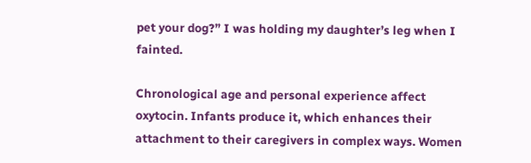pet your dog?” I was holding my daughter’s leg when I fainted.

Chronological age and personal experience affect oxytocin. Infants produce it, which enhances their attachment to their caregivers in complex ways. Women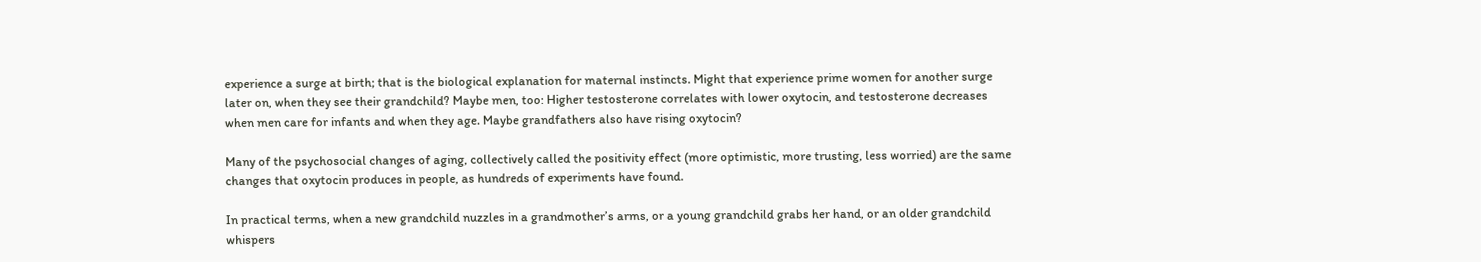experience a surge at birth; that is the biological explanation for maternal instincts. Might that experience prime women for another surge later on, when they see their grandchild? Maybe men, too: Higher testosterone correlates with lower oxytocin, and testosterone decreases when men care for infants and when they age. Maybe grandfathers also have rising oxytocin?

Many of the psychosocial changes of aging, collectively called the positivity effect (more optimistic, more trusting, less worried) are the same changes that oxytocin produces in people, as hundreds of experiments have found.

In practical terms, when a new grandchild nuzzles in a grandmother’s arms, or a young grandchild grabs her hand, or an older grandchild whispers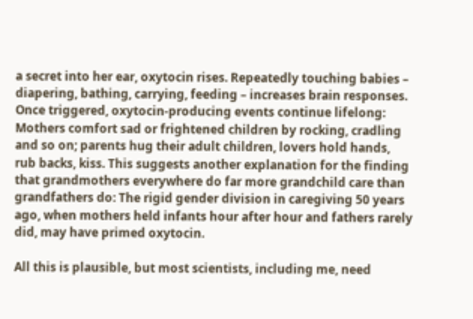a secret into her ear, oxytocin rises. Repeatedly touching babies – diapering, bathing, carrying, feeding – increases brain responses. Once triggered, oxytocin-producing events continue lifelong: Mothers comfort sad or frightened children by rocking, cradling and so on; parents hug their adult children, lovers hold hands, rub backs, kiss. This suggests another explanation for the finding that grandmothers everywhere do far more grandchild care than grandfathers do: The rigid gender division in caregiving 50 years ago, when mothers held infants hour after hour and fathers rarely did, may have primed oxytocin.

All this is plausible, but most scientists, including me, need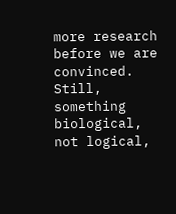more research before we are convinced. Still, something biological, not logical,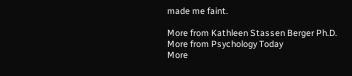made me faint.

More from Kathleen Stassen Berger Ph.D.
More from Psychology Today
More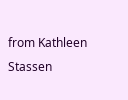from Kathleen Stassen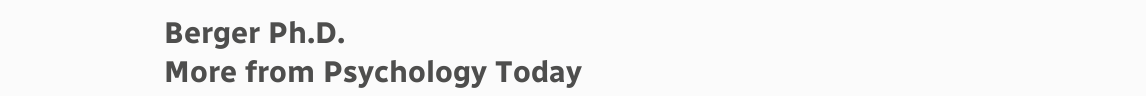Berger Ph.D.
More from Psychology Today